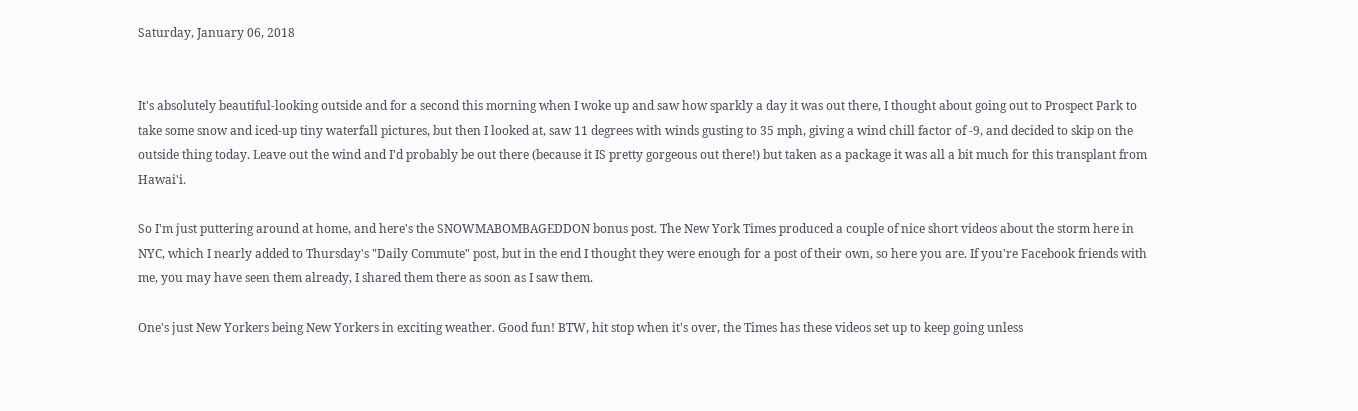Saturday, January 06, 2018


It's absolutely beautiful-looking outside and for a second this morning when I woke up and saw how sparkly a day it was out there, I thought about going out to Prospect Park to take some snow and iced-up tiny waterfall pictures, but then I looked at, saw 11 degrees with winds gusting to 35 mph, giving a wind chill factor of -9, and decided to skip on the outside thing today. Leave out the wind and I'd probably be out there (because it IS pretty gorgeous out there!) but taken as a package it was all a bit much for this transplant from Hawai'i.

So I'm just puttering around at home, and here's the SNOWMABOMBAGEDDON bonus post. The New York Times produced a couple of nice short videos about the storm here in NYC, which I nearly added to Thursday's "Daily Commute" post, but in the end I thought they were enough for a post of their own, so here you are. If you're Facebook friends with me, you may have seen them already, I shared them there as soon as I saw them.

One's just New Yorkers being New Yorkers in exciting weather. Good fun! BTW, hit stop when it's over, the Times has these videos set up to keep going unless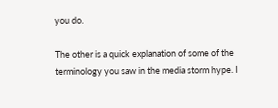you do.

The other is a quick explanation of some of the terminology you saw in the media storm hype. I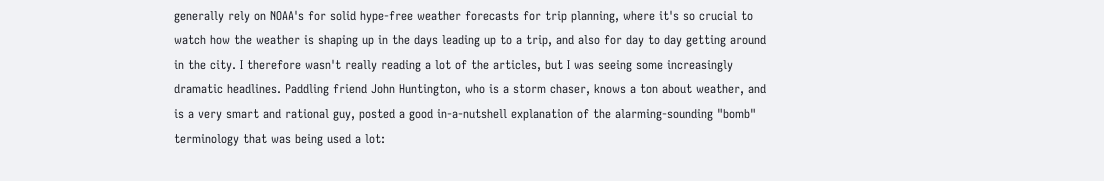generally rely on NOAA's for solid hype-free weather forecasts for trip planning, where it's so crucial to watch how the weather is shaping up in the days leading up to a trip, and also for day to day getting around in the city. I therefore wasn't really reading a lot of the articles, but I was seeing some increasingly dramatic headlines. Paddling friend John Huntington, who is a storm chaser, knows a ton about weather, and is a very smart and rational guy, posted a good in-a-nutshell explanation of the alarming-sounding "bomb" terminology that was being used a lot: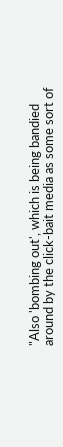"Also 'bombing out', which is being bandied around by the click-bait media as some sort of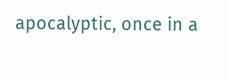apocalyptic, once in a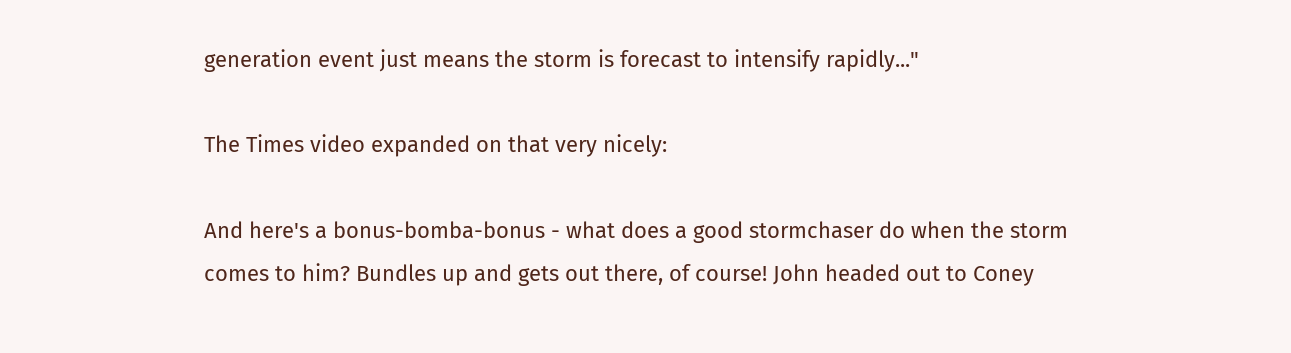generation event just means the storm is forecast to intensify rapidly..."

The Times video expanded on that very nicely:

And here's a bonus-bomba-bonus - what does a good stormchaser do when the storm comes to him? Bundles up and gets out there, of course! John headed out to Coney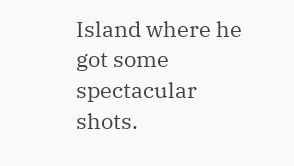Island where he got some spectacular shots.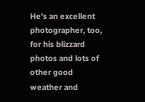He's an excellent photographer, too, for his blizzard photos and lots of other good weather and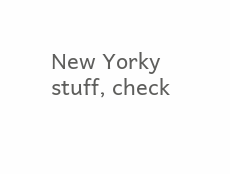New Yorky stuff, check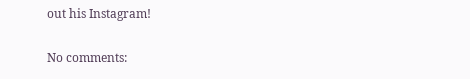out his Instagram!

No comments: